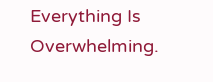Everything Is Overwhelming.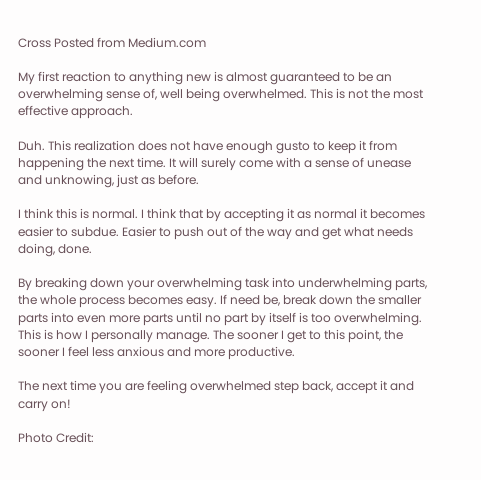Cross Posted from Medium.com

My first reaction to anything new is almost guaranteed to be an overwhelming sense of, well being overwhelmed. This is not the most effective approach.

Duh. This realization does not have enough gusto to keep it from happening the next time. It will surely come with a sense of unease and unknowing, just as before.

I think this is normal. I think that by accepting it as normal it becomes easier to subdue. Easier to push out of the way and get what needs doing, done.

By breaking down your overwhelming task into underwhelming parts, the whole process becomes easy. If need be, break down the smaller parts into even more parts until no part by itself is too overwhelming. This is how I personally manage. The sooner I get to this point, the sooner I feel less anxious and more productive.

The next time you are feeling overwhelmed step back, accept it and carry on!

Photo Credit: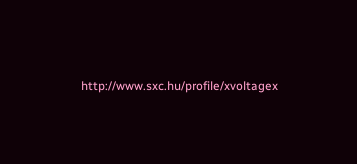http://www.sxc.hu/profile/xvoltagex